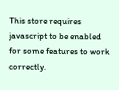This store requires javascript to be enabled for some features to work correctly.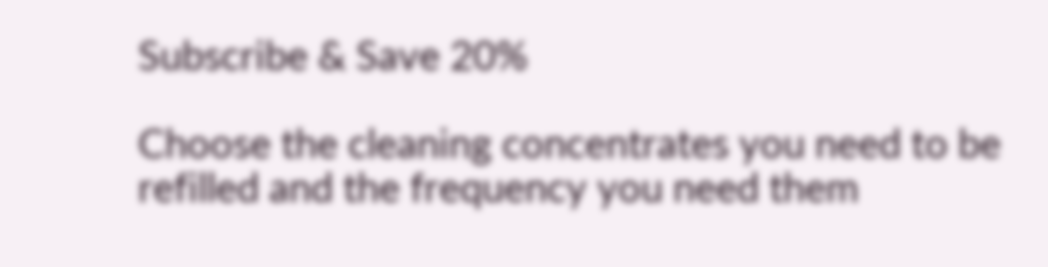Subscribe & Save 20%

Choose the cleaning concentrates you need to be refilled and the frequency you need them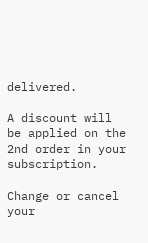delivered.

A discount will be applied on the 2nd order in your subscription.

Change or cancel your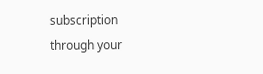subscription through your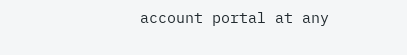account portal at any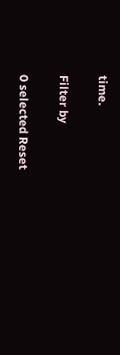time.

Filter by

0 selected Reset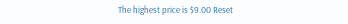The highest price is $9.00 Reset